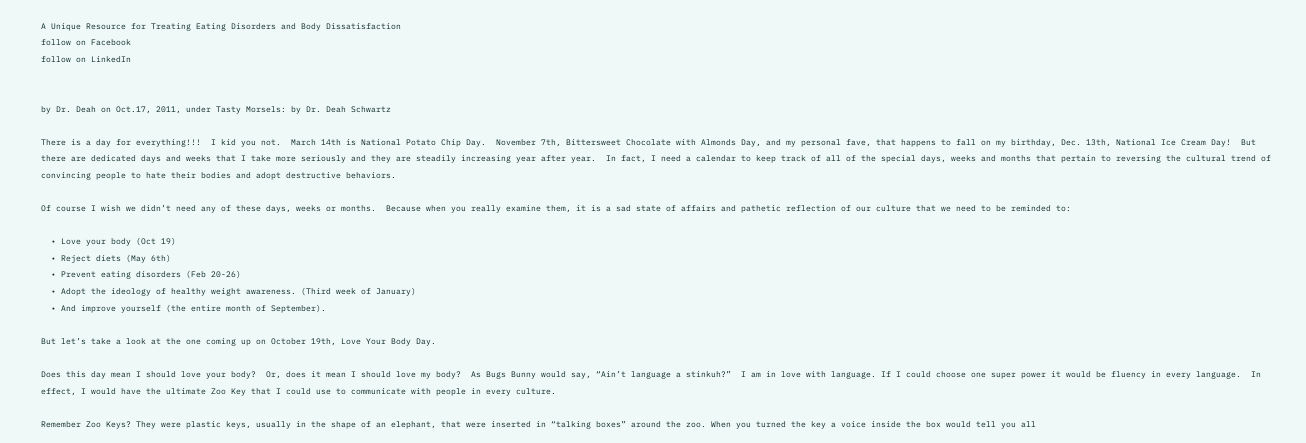A Unique Resource for Treating Eating Disorders and Body Dissatisfaction
follow on Facebook
follow on LinkedIn


by Dr. Deah on Oct.17, 2011, under Tasty Morsels: by Dr. Deah Schwartz

There is a day for everything!!!  I kid you not.  March 14th is National Potato Chip Day.  November 7th, Bittersweet Chocolate with Almonds Day, and my personal fave, that happens to fall on my birthday, Dec. 13th, National Ice Cream Day!  But there are dedicated days and weeks that I take more seriously and they are steadily increasing year after year.  In fact, I need a calendar to keep track of all of the special days, weeks and months that pertain to reversing the cultural trend of convincing people to hate their bodies and adopt destructive behaviors.

Of course I wish we didn’t need any of these days, weeks or months.  Because when you really examine them, it is a sad state of affairs and pathetic reflection of our culture that we need to be reminded to:

  • Love your body (Oct 19)
  • Reject diets (May 6th)
  • Prevent eating disorders (Feb 20-26)
  • Adopt the ideology of healthy weight awareness. (Third week of January)
  • And improve yourself (the entire month of September).

But let’s take a look at the one coming up on October 19th, Love Your Body Day.

Does this day mean I should love your body?  Or, does it mean I should love my body?  As Bugs Bunny would say, “Ain’t language a stinkuh?”  I am in love with language. If I could choose one super power it would be fluency in every language.  In effect, I would have the ultimate Zoo Key that I could use to communicate with people in every culture.

Remember Zoo Keys? They were plastic keys, usually in the shape of an elephant, that were inserted in “talking boxes” around the zoo. When you turned the key a voice inside the box would tell you all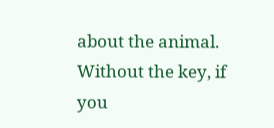about the animal.  Without the key, if you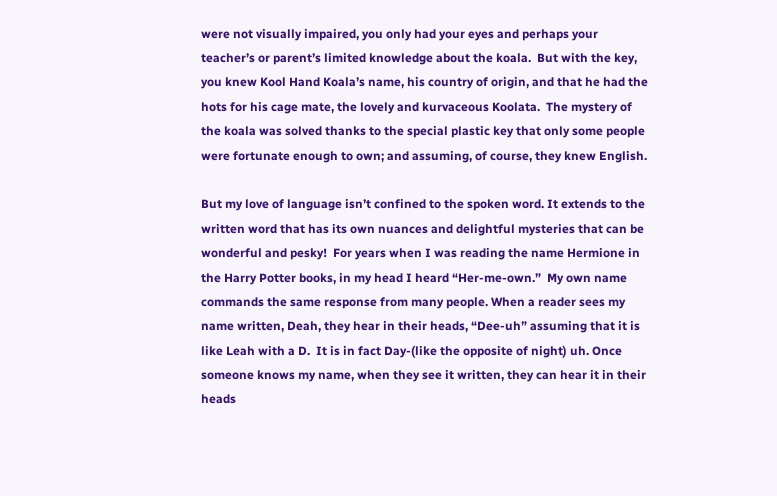were not visually impaired, you only had your eyes and perhaps your teacher’s or parent’s limited knowledge about the koala.  But with the key, you knew Kool Hand Koala’s name, his country of origin, and that he had the hots for his cage mate, the lovely and kurvaceous Koolata.  The mystery of the koala was solved thanks to the special plastic key that only some people were fortunate enough to own; and assuming, of course, they knew English.

But my love of language isn’t confined to the spoken word. It extends to the written word that has its own nuances and delightful mysteries that can be wonderful and pesky!  For years when I was reading the name Hermione in the Harry Potter books, in my head I heard “Her-me-own.”  My own name commands the same response from many people. When a reader sees my name written, Deah, they hear in their heads, “Dee-uh” assuming that it is like Leah with a D.  It is in fact Day-(like the opposite of night) uh. Once someone knows my name, when they see it written, they can hear it in their heads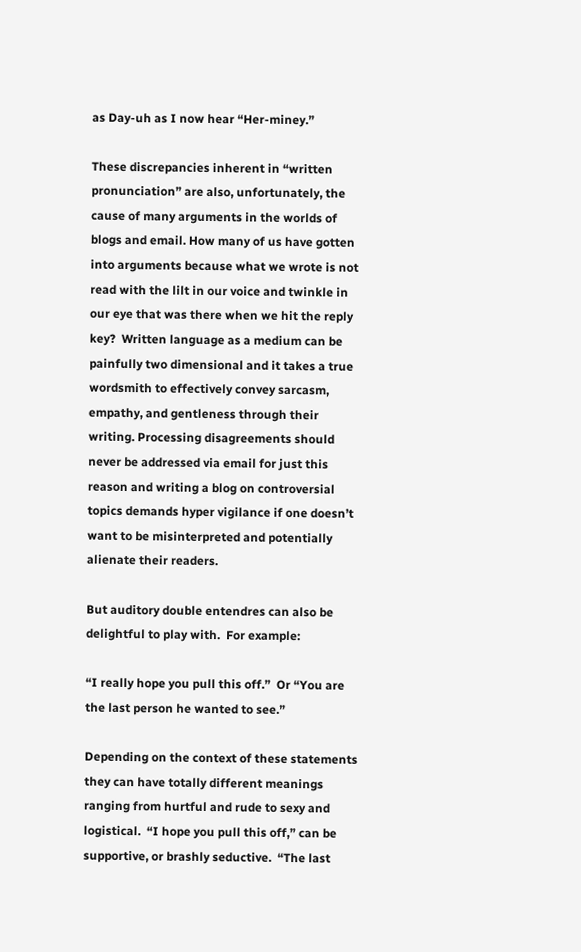as Day-uh as I now hear “Her-miney.”

These discrepancies inherent in “written pronunciation” are also, unfortunately, the cause of many arguments in the worlds of blogs and email. How many of us have gotten into arguments because what we wrote is not read with the lilt in our voice and twinkle in our eye that was there when we hit the reply key?  Written language as a medium can be painfully two dimensional and it takes a true wordsmith to effectively convey sarcasm, empathy, and gentleness through their writing. Processing disagreements should never be addressed via email for just this reason and writing a blog on controversial topics demands hyper vigilance if one doesn’t want to be misinterpreted and potentially alienate their readers.

But auditory double entendres can also be delightful to play with.  For example:

“I really hope you pull this off.”  Or “You are the last person he wanted to see.”

Depending on the context of these statements they can have totally different meanings ranging from hurtful and rude to sexy and logistical.  “I hope you pull this off,” can be supportive, or brashly seductive.  “The last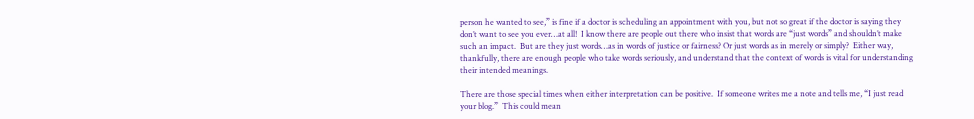person he wanted to see,” is fine if a doctor is scheduling an appointment with you, but not so great if the doctor is saying they don’t want to see you ever…at all!  I know there are people out there who insist that words are “just words” and shouldn’t make such an impact.  But are they just words…as in words of justice or fairness? Or just words as in merely or simply?  Either way, thankfully, there are enough people who take words seriously, and understand that the context of words is vital for understanding their intended meanings.

There are those special times when either interpretation can be positive.  If someone writes me a note and tells me, “I just read your blog.”  This could mean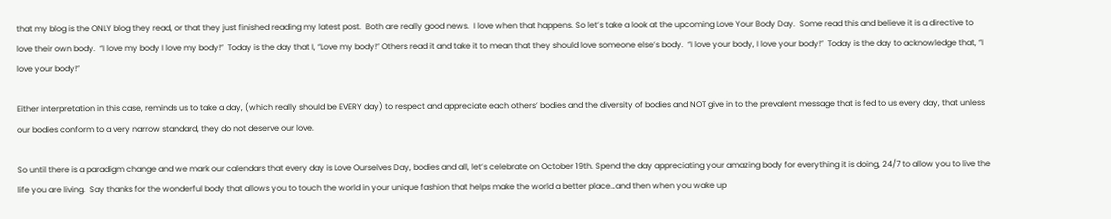that my blog is the ONLY blog they read, or that they just finished reading my latest post.  Both are really good news.  I love when that happens. So let’s take a look at the upcoming Love Your Body Day.  Some read this and believe it is a directive to love their own body.  “I love my body I love my body!”  Today is the day that I, “Love my body!” Others read it and take it to mean that they should love someone else’s body.  “I love your body, I love your body!”  Today is the day to acknowledge that, “I love your body!”

Either interpretation in this case, reminds us to take a day, (which really should be EVERY day) to respect and appreciate each others’ bodies and the diversity of bodies and NOT give in to the prevalent message that is fed to us every day, that unless our bodies conform to a very narrow standard, they do not deserve our love.

So until there is a paradigm change and we mark our calendars that every day is Love Ourselves Day, bodies and all, let’s celebrate on October 19th. Spend the day appreciating your amazing body for everything it is doing, 24/7 to allow you to live the life you are living.  Say thanks for the wonderful body that allows you to touch the world in your unique fashion that helps make the world a better place…and then when you wake up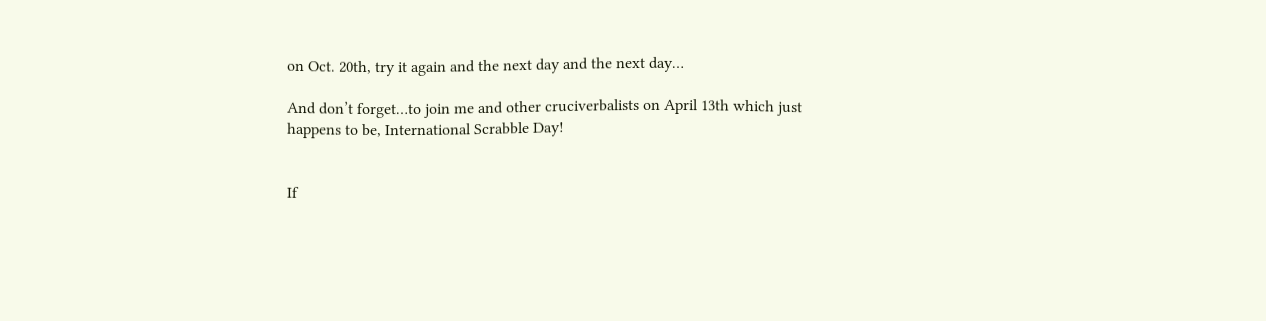on Oct. 20th, try it again and the next day and the next day…

And don’t forget…to join me and other cruciverbalists on April 13th which just happens to be, International Scrabble Day!


If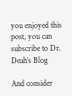you enjoyed this post, you can subscribe to Dr. Deah’s Blog

And consider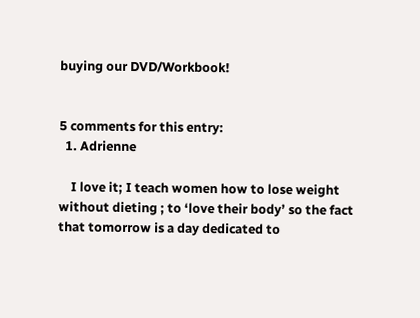buying our DVD/Workbook!


5 comments for this entry:
  1. Adrienne

    I love it; I teach women how to lose weight without dieting ; to ‘love their body’ so the fact that tomorrow is a day dedicated to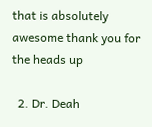that is absolutely awesome thank you for the heads up

  2. Dr. Deah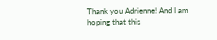Thank you Adrienne! And I am hoping that this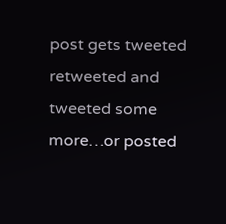post gets tweeted retweeted and tweeted some more…or posted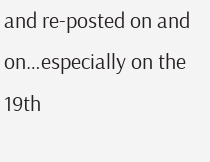and re-posted on and on…especially on the 19th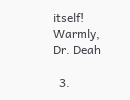itself! Warmly, Dr. Deah

  3.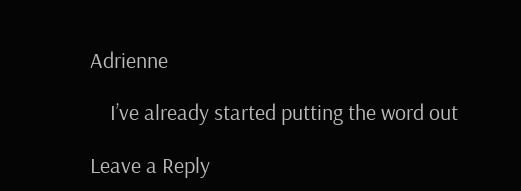Adrienne

    I’ve already started putting the word out

Leave a Reply